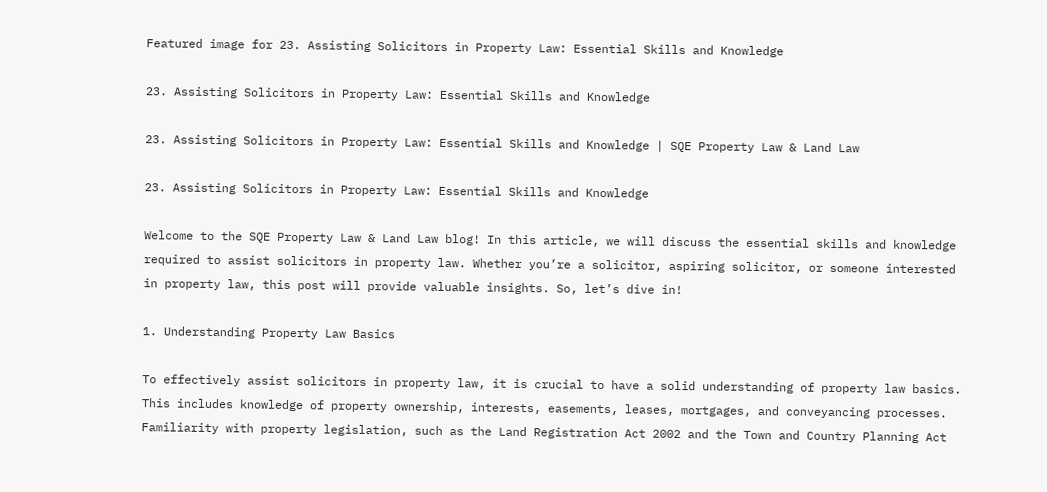Featured image for 23. Assisting Solicitors in Property Law: Essential Skills and Knowledge

23. Assisting Solicitors in Property Law: Essential Skills and Knowledge

23. Assisting Solicitors in Property Law: Essential Skills and Knowledge | SQE Property Law & Land Law

23. Assisting Solicitors in Property Law: Essential Skills and Knowledge

Welcome to the SQE Property Law & Land Law blog! In this article, we will discuss the essential skills and knowledge required to assist solicitors in property law. Whether you’re a solicitor, aspiring solicitor, or someone interested in property law, this post will provide valuable insights. So, let’s dive in!

1. Understanding Property Law Basics

To effectively assist solicitors in property law, it is crucial to have a solid understanding of property law basics. This includes knowledge of property ownership, interests, easements, leases, mortgages, and conveyancing processes. Familiarity with property legislation, such as the Land Registration Act 2002 and the Town and Country Planning Act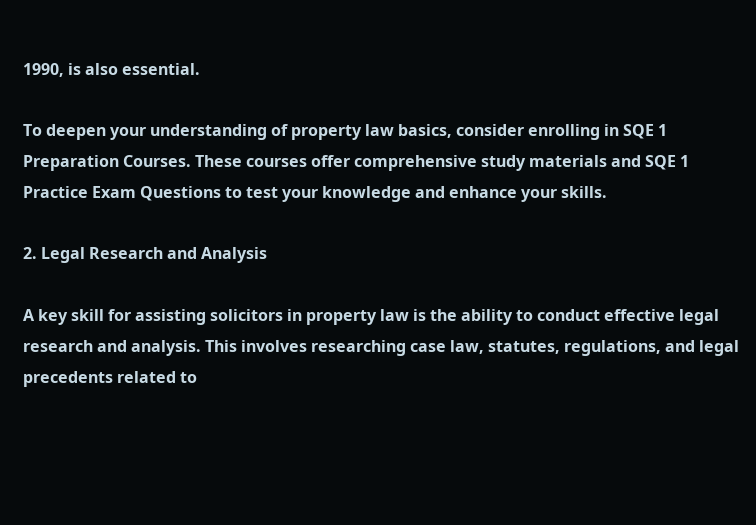1990, is also essential.

To deepen your understanding of property law basics, consider enrolling in SQE 1 Preparation Courses. These courses offer comprehensive study materials and SQE 1 Practice Exam Questions to test your knowledge and enhance your skills.

2. Legal Research and Analysis

A key skill for assisting solicitors in property law is the ability to conduct effective legal research and analysis. This involves researching case law, statutes, regulations, and legal precedents related to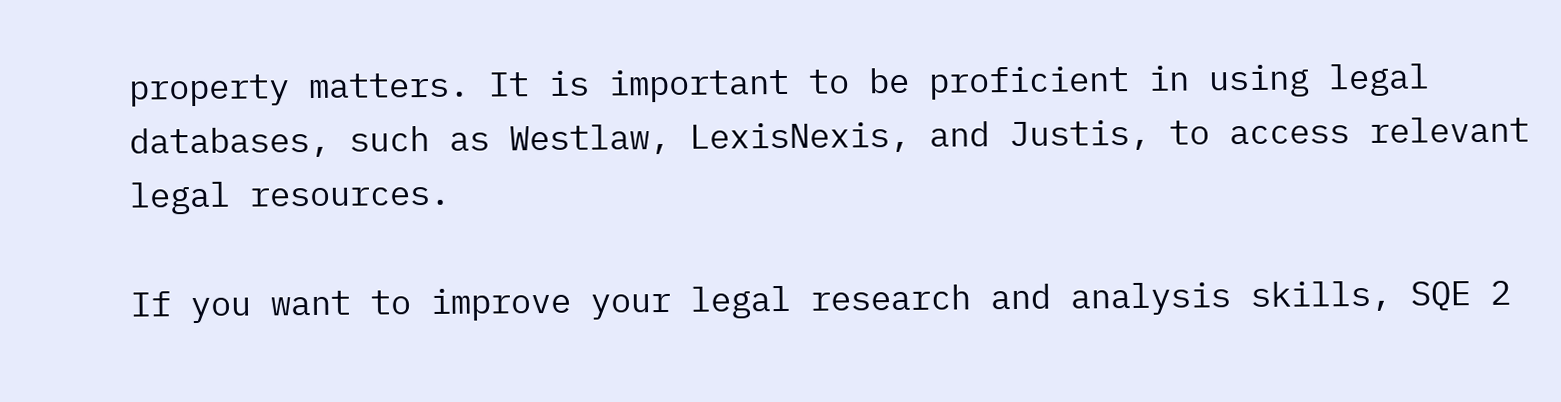property matters. It is important to be proficient in using legal databases, such as Westlaw, LexisNexis, and Justis, to access relevant legal resources.

If you want to improve your legal research and analysis skills, SQE 2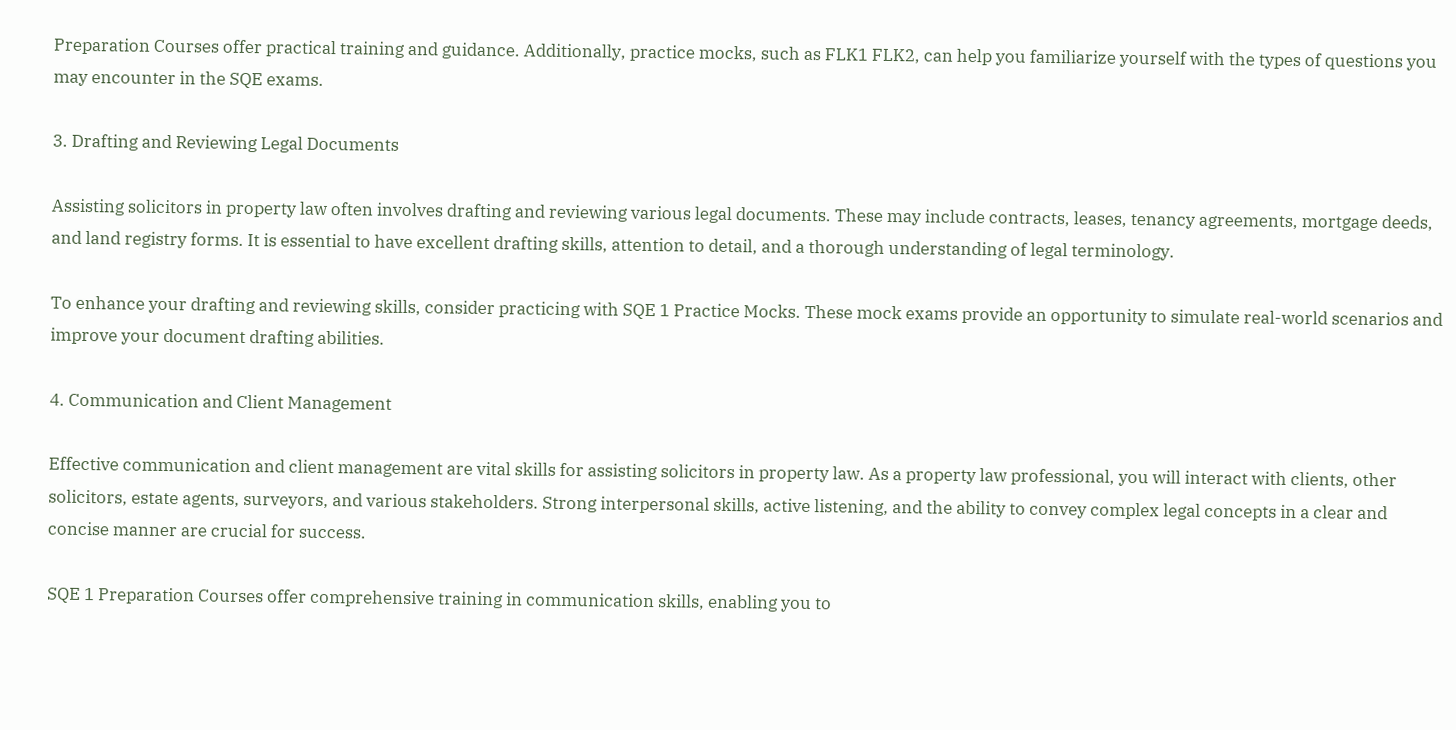Preparation Courses offer practical training and guidance. Additionally, practice mocks, such as FLK1 FLK2, can help you familiarize yourself with the types of questions you may encounter in the SQE exams.

3. Drafting and Reviewing Legal Documents

Assisting solicitors in property law often involves drafting and reviewing various legal documents. These may include contracts, leases, tenancy agreements, mortgage deeds, and land registry forms. It is essential to have excellent drafting skills, attention to detail, and a thorough understanding of legal terminology.

To enhance your drafting and reviewing skills, consider practicing with SQE 1 Practice Mocks. These mock exams provide an opportunity to simulate real-world scenarios and improve your document drafting abilities.

4. Communication and Client Management

Effective communication and client management are vital skills for assisting solicitors in property law. As a property law professional, you will interact with clients, other solicitors, estate agents, surveyors, and various stakeholders. Strong interpersonal skills, active listening, and the ability to convey complex legal concepts in a clear and concise manner are crucial for success.

SQE 1 Preparation Courses offer comprehensive training in communication skills, enabling you to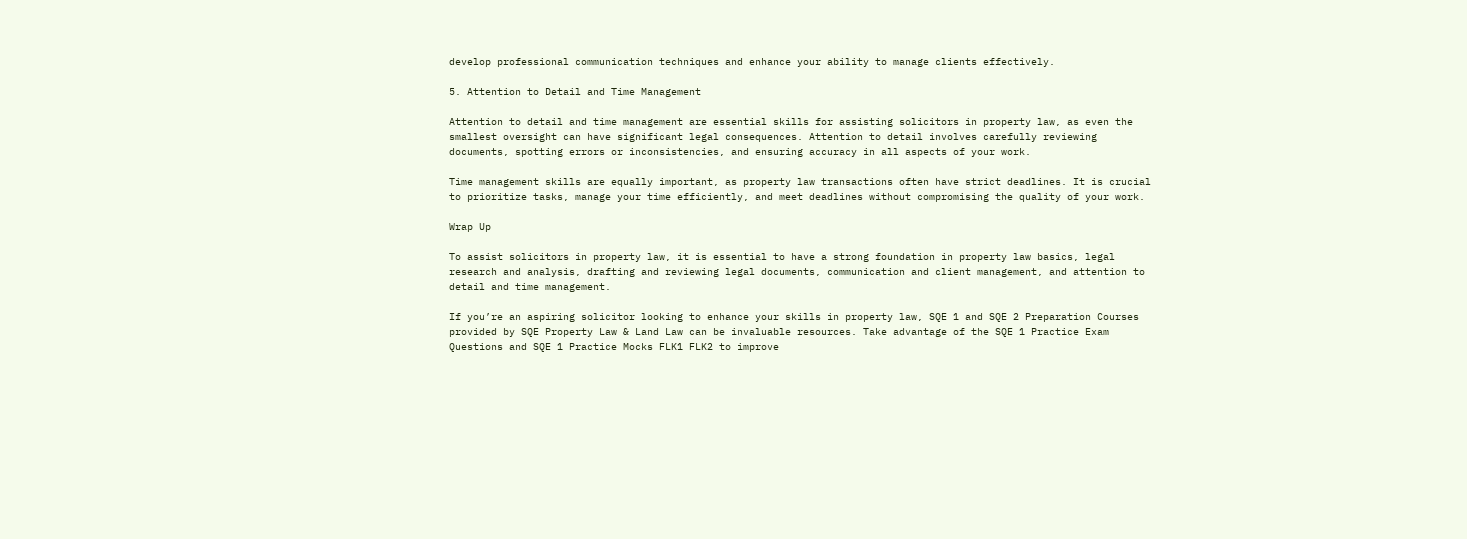develop professional communication techniques and enhance your ability to manage clients effectively.

5. Attention to Detail and Time Management

Attention to detail and time management are essential skills for assisting solicitors in property law, as even the smallest oversight can have significant legal consequences. Attention to detail involves carefully reviewing documents, spotting errors or inconsistencies, and ensuring accuracy in all aspects of your work.

Time management skills are equally important, as property law transactions often have strict deadlines. It is crucial to prioritize tasks, manage your time efficiently, and meet deadlines without compromising the quality of your work.

Wrap Up

To assist solicitors in property law, it is essential to have a strong foundation in property law basics, legal research and analysis, drafting and reviewing legal documents, communication and client management, and attention to detail and time management.

If you’re an aspiring solicitor looking to enhance your skills in property law, SQE 1 and SQE 2 Preparation Courses provided by SQE Property Law & Land Law can be invaluable resources. Take advantage of the SQE 1 Practice Exam Questions and SQE 1 Practice Mocks FLK1 FLK2 to improve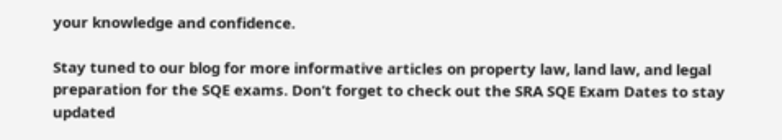your knowledge and confidence.

Stay tuned to our blog for more informative articles on property law, land law, and legal preparation for the SQE exams. Don’t forget to check out the SRA SQE Exam Dates to stay updated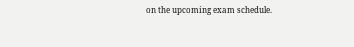on the upcoming exam schedule.